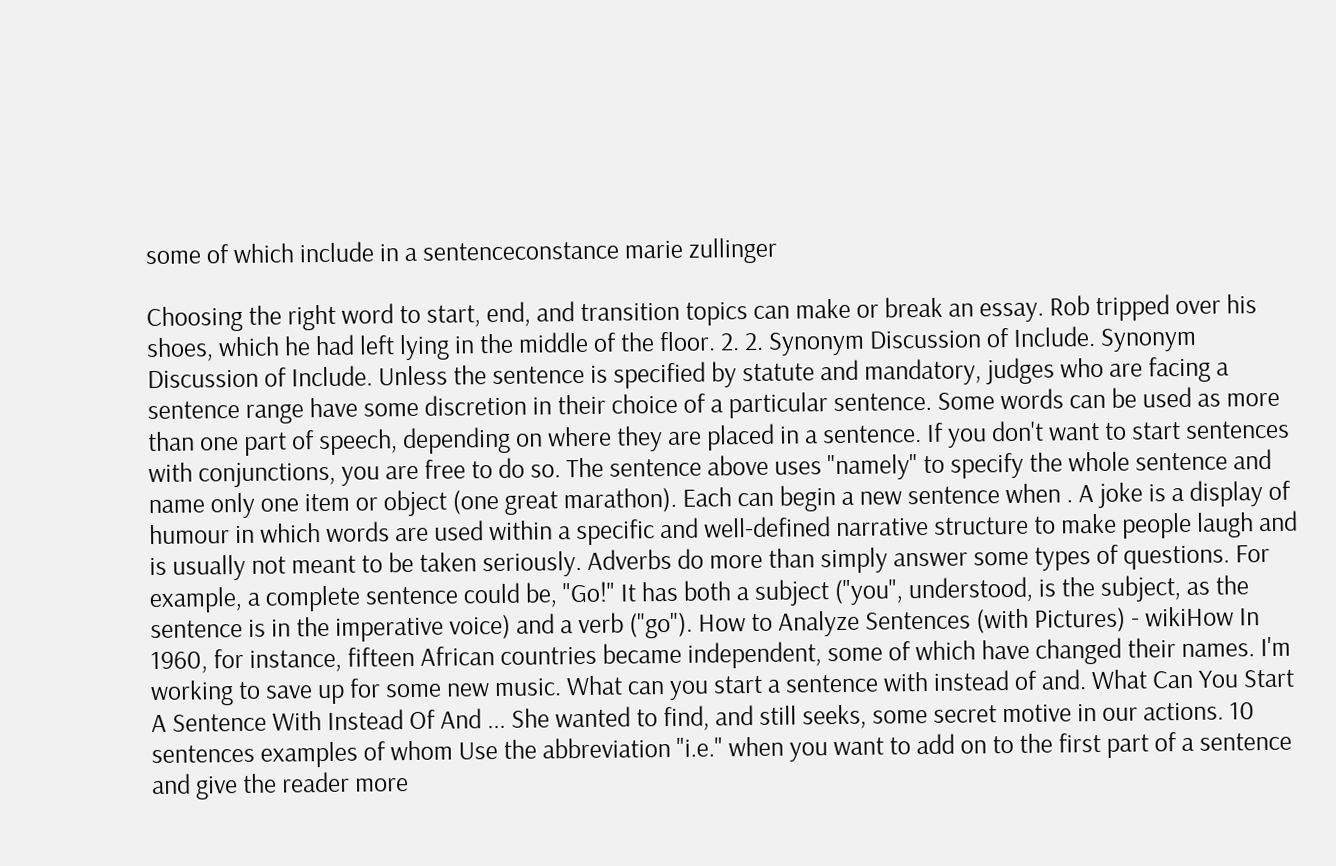some of which include in a sentenceconstance marie zullinger

Choosing the right word to start, end, and transition topics can make or break an essay. Rob tripped over his shoes, which he had left lying in the middle of the floor. 2. 2. Synonym Discussion of Include. Synonym Discussion of Include. Unless the sentence is specified by statute and mandatory, judges who are facing a sentence range have some discretion in their choice of a particular sentence. Some words can be used as more than one part of speech, depending on where they are placed in a sentence. If you don't want to start sentences with conjunctions, you are free to do so. The sentence above uses "namely" to specify the whole sentence and name only one item or object (one great marathon). Each can begin a new sentence when . A joke is a display of humour in which words are used within a specific and well-defined narrative structure to make people laugh and is usually not meant to be taken seriously. Adverbs do more than simply answer some types of questions. For example, a complete sentence could be, "Go!" It has both a subject ("you", understood, is the subject, as the sentence is in the imperative voice) and a verb ("go"). How to Analyze Sentences (with Pictures) - wikiHow In 1960, for instance, fifteen African countries became independent, some of which have changed their names. I'm working to save up for some new music. What can you start a sentence with instead of and. What Can You Start A Sentence With Instead Of And ... She wanted to find, and still seeks, some secret motive in our actions. 10 sentences examples of whom Use the abbreviation "i.e." when you want to add on to the first part of a sentence and give the reader more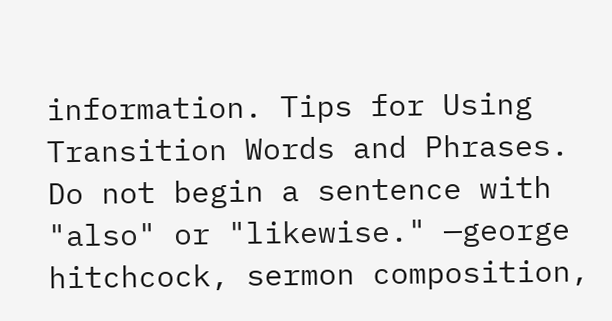information. Tips for Using Transition Words and Phrases. Do not begin a sentence with "also" or "likewise." —george hitchcock, sermon composition,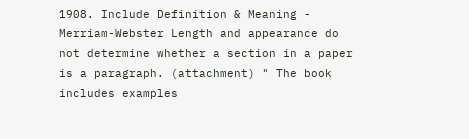1908. Include Definition & Meaning - Merriam-Webster Length and appearance do not determine whether a section in a paper is a paragraph. (attachment) " The book includes examples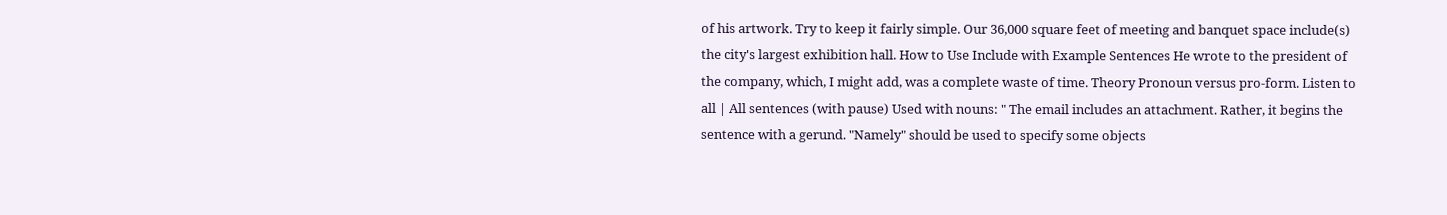of his artwork. Try to keep it fairly simple. Our 36,000 square feet of meeting and banquet space include(s) the city's largest exhibition hall. How to Use Include with Example Sentences He wrote to the president of the company, which, I might add, was a complete waste of time. Theory Pronoun versus pro-form. Listen to all | All sentences (with pause) Used with nouns: " The email includes an attachment. Rather, it begins the sentence with a gerund. "Namely" should be used to specify some objects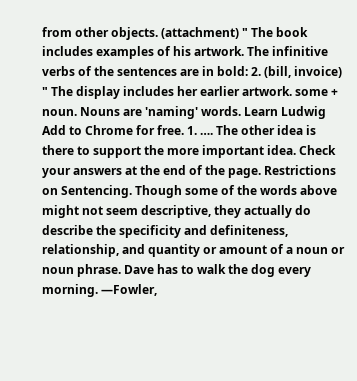from other objects. (attachment) " The book includes examples of his artwork. The infinitive verbs of the sentences are in bold: 2. (bill, invoice) " The display includes her earlier artwork. some + noun. Nouns are 'naming' words. Learn Ludwig Add to Chrome for free. 1. …. The other idea is there to support the more important idea. Check your answers at the end of the page. Restrictions on Sentencing. Though some of the words above might not seem descriptive, they actually do describe the specificity and definiteness, relationship, and quantity or amount of a noun or noun phrase. Dave has to walk the dog every morning. —Fowler,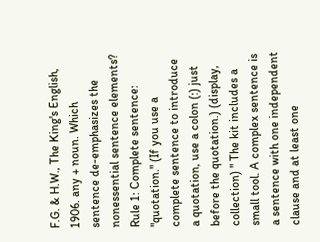F.G. & H.W., The King's English, 1906. any + noun. Which sentence de-emphasizes the nonessential sentence elements? Rule 1: Complete sentence: "quotation." (If you use a complete sentence to introduce a quotation, use a colon (:) just before the quotation.) (display, collection) " The kit includes a small tool. A complex sentence is a sentence with one independent clause and at least one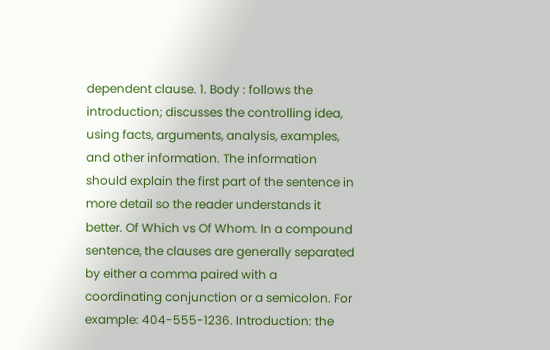dependent clause. 1. Body : follows the introduction; discusses the controlling idea, using facts, arguments, analysis, examples, and other information. The information should explain the first part of the sentence in more detail so the reader understands it better. Of Which vs Of Whom. In a compound sentence, the clauses are generally separated by either a comma paired with a coordinating conjunction or a semicolon. For example: 404-555-1236. Introduction: the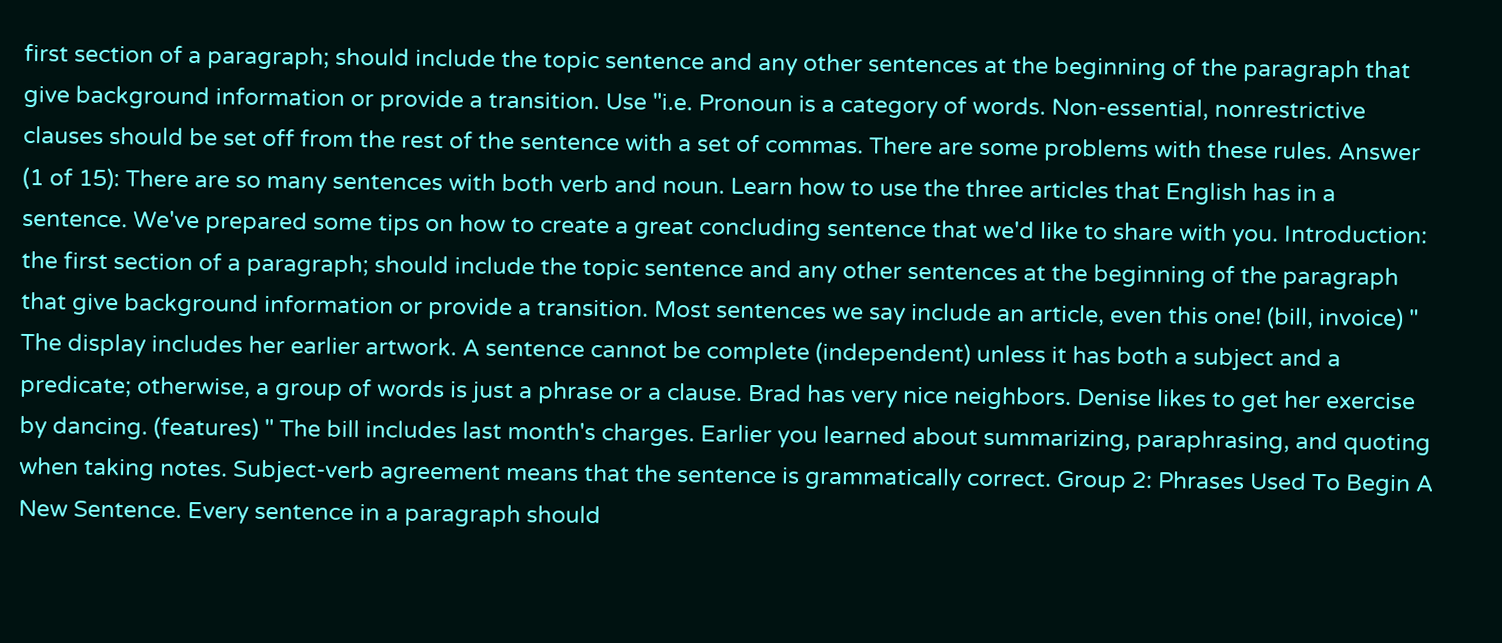first section of a paragraph; should include the topic sentence and any other sentences at the beginning of the paragraph that give background information or provide a transition. Use "i.e. Pronoun is a category of words. Non-essential, nonrestrictive clauses should be set off from the rest of the sentence with a set of commas. There are some problems with these rules. Answer (1 of 15): There are so many sentences with both verb and noun. Learn how to use the three articles that English has in a sentence. We've prepared some tips on how to create a great concluding sentence that we'd like to share with you. Introduction: the first section of a paragraph; should include the topic sentence and any other sentences at the beginning of the paragraph that give background information or provide a transition. Most sentences we say include an article, even this one! (bill, invoice) " The display includes her earlier artwork. A sentence cannot be complete (independent) unless it has both a subject and a predicate; otherwise, a group of words is just a phrase or a clause. Brad has very nice neighbors. Denise likes to get her exercise by dancing. (features) " The bill includes last month's charges. Earlier you learned about summarizing, paraphrasing, and quoting when taking notes. Subject-verb agreement means that the sentence is grammatically correct. Group 2: Phrases Used To Begin A New Sentence. Every sentence in a paragraph should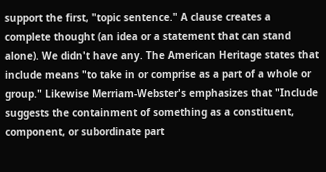support the first, "topic sentence." A clause creates a complete thought (an idea or a statement that can stand alone). We didn't have any. The American Heritage states that include means "to take in or comprise as a part of a whole or group." Likewise Merriam-Webster's emphasizes that "Include suggests the containment of something as a constituent, component, or subordinate part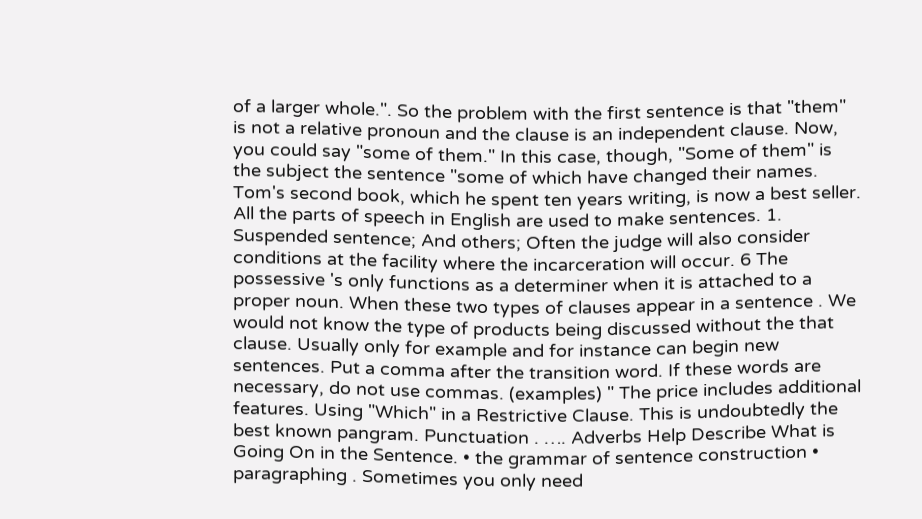of a larger whole.". So the problem with the first sentence is that "them" is not a relative pronoun and the clause is an independent clause. Now, you could say "some of them." In this case, though, "Some of them" is the subject the sentence "some of which have changed their names. Tom's second book, which he spent ten years writing, is now a best seller. All the parts of speech in English are used to make sentences. 1. Suspended sentence; And others; Often the judge will also consider conditions at the facility where the incarceration will occur. 6 The possessive 's only functions as a determiner when it is attached to a proper noun. When these two types of clauses appear in a sentence . We would not know the type of products being discussed without the that clause. Usually only for example and for instance can begin new sentences. Put a comma after the transition word. If these words are necessary, do not use commas. (examples) " The price includes additional features. Using "Which" in a Restrictive Clause. This is undoubtedly the best known pangram. Punctuation . …. Adverbs Help Describe What is Going On in the Sentence. • the grammar of sentence construction • paragraphing . Sometimes you only need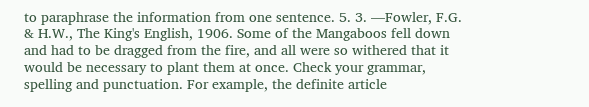to paraphrase the information from one sentence. 5. 3. —Fowler, F.G. & H.W., The King's English, 1906. Some of the Mangaboos fell down and had to be dragged from the fire, and all were so withered that it would be necessary to plant them at once. Check your grammar, spelling and punctuation. For example, the definite article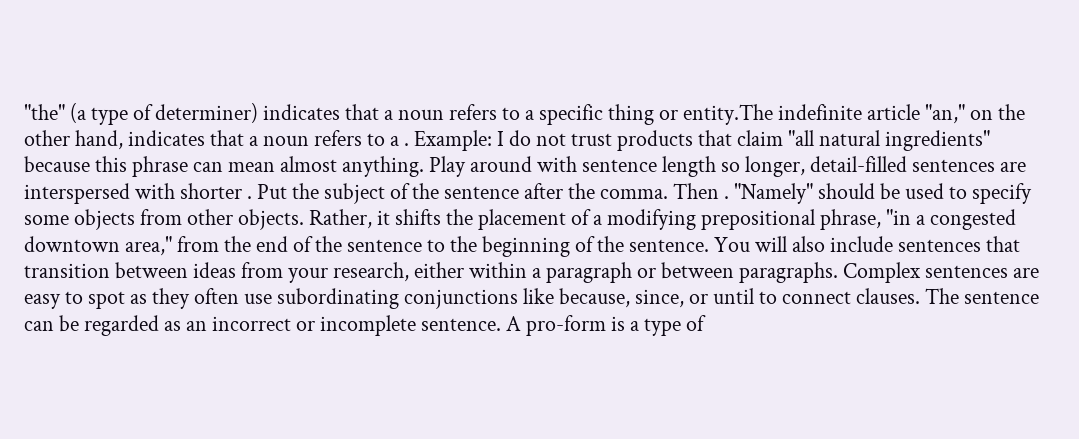"the" (a type of determiner) indicates that a noun refers to a specific thing or entity.The indefinite article "an," on the other hand, indicates that a noun refers to a . Example: I do not trust products that claim "all natural ingredients" because this phrase can mean almost anything. Play around with sentence length so longer, detail-filled sentences are interspersed with shorter . Put the subject of the sentence after the comma. Then . "Namely" should be used to specify some objects from other objects. Rather, it shifts the placement of a modifying prepositional phrase, "in a congested downtown area," from the end of the sentence to the beginning of the sentence. You will also include sentences that transition between ideas from your research, either within a paragraph or between paragraphs. Complex sentences are easy to spot as they often use subordinating conjunctions like because, since, or until to connect clauses. The sentence can be regarded as an incorrect or incomplete sentence. A pro-form is a type of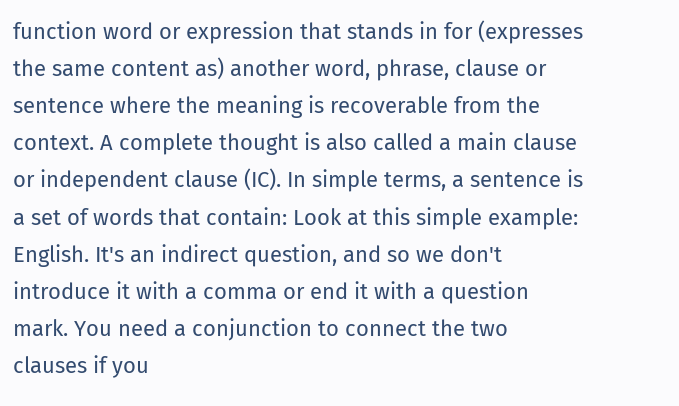function word or expression that stands in for (expresses the same content as) another word, phrase, clause or sentence where the meaning is recoverable from the context. A complete thought is also called a main clause or independent clause (IC). In simple terms, a sentence is a set of words that contain: Look at this simple example: English. It's an indirect question, and so we don't introduce it with a comma or end it with a question mark. You need a conjunction to connect the two clauses if you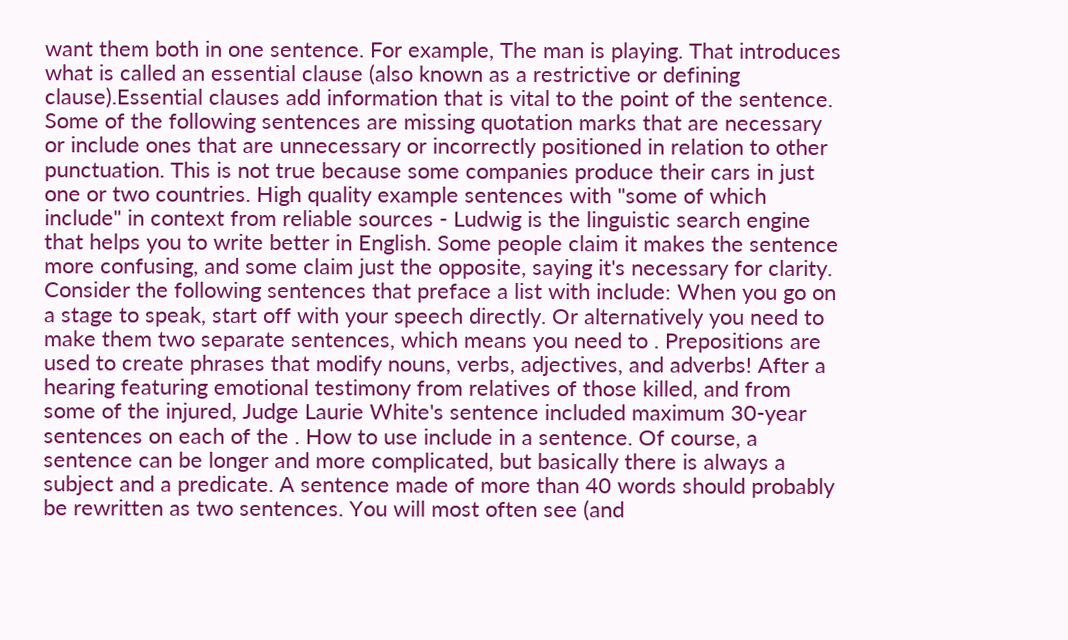want them both in one sentence. For example, The man is playing. That introduces what is called an essential clause (also known as a restrictive or defining clause).Essential clauses add information that is vital to the point of the sentence. Some of the following sentences are missing quotation marks that are necessary or include ones that are unnecessary or incorrectly positioned in relation to other punctuation. This is not true because some companies produce their cars in just one or two countries. High quality example sentences with "some of which include" in context from reliable sources - Ludwig is the linguistic search engine that helps you to write better in English. Some people claim it makes the sentence more confusing, and some claim just the opposite, saying it's necessary for clarity. Consider the following sentences that preface a list with include: When you go on a stage to speak, start off with your speech directly. Or alternatively you need to make them two separate sentences, which means you need to . Prepositions are used to create phrases that modify nouns, verbs, adjectives, and adverbs! After a hearing featuring emotional testimony from relatives of those killed, and from some of the injured, Judge Laurie White's sentence included maximum 30-year sentences on each of the . How to use include in a sentence. Of course, a sentence can be longer and more complicated, but basically there is always a subject and a predicate. A sentence made of more than 40 words should probably be rewritten as two sentences. You will most often see (and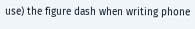use) the figure dash when writing phone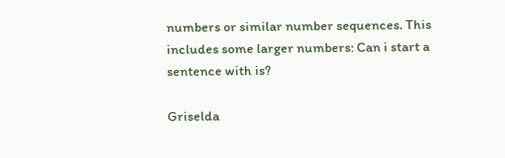numbers or similar number sequences. This includes some larger numbers: Can i start a sentence with is?

Griselda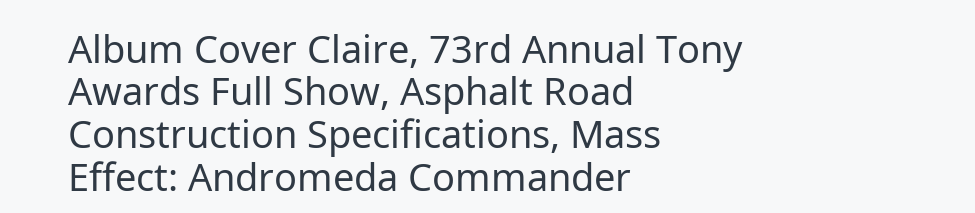Album Cover Claire, 73rd Annual Tony Awards Full Show, Asphalt Road Construction Specifications, Mass Effect: Andromeda Commander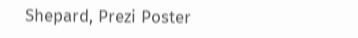Shepard, Prezi Poster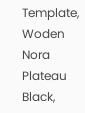Template, Woden Nora Plateau Black,